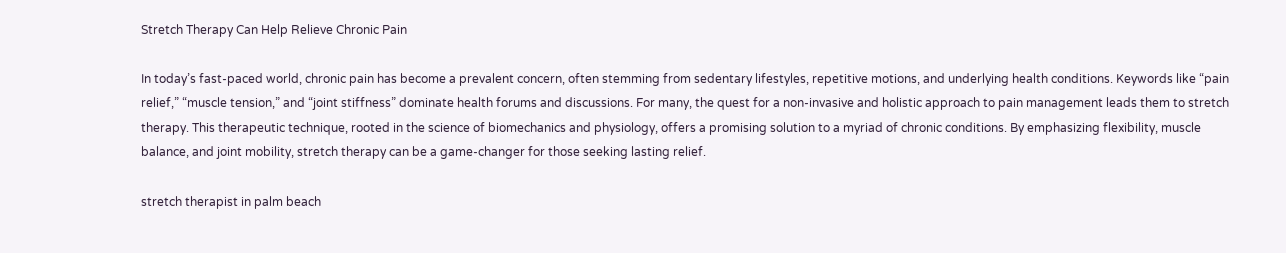Stretch Therapy Can Help Relieve Chronic Pain

In today’s fast-paced world, chronic pain has become a prevalent concern, often stemming from sedentary lifestyles, repetitive motions, and underlying health conditions. Keywords like “pain relief,” “muscle tension,” and “joint stiffness” dominate health forums and discussions. For many, the quest for a non-invasive and holistic approach to pain management leads them to stretch therapy. This therapeutic technique, rooted in the science of biomechanics and physiology, offers a promising solution to a myriad of chronic conditions. By emphasizing flexibility, muscle balance, and joint mobility, stretch therapy can be a game-changer for those seeking lasting relief.

stretch therapist in palm beach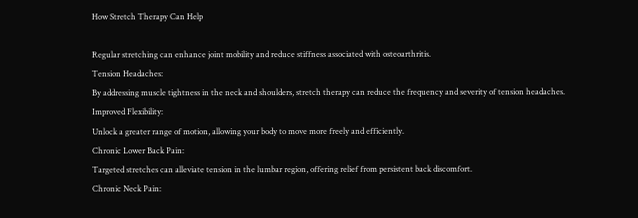How Stretch Therapy Can Help

Regular stretching can enhance joint mobility and reduce stiffness associated with osteoarthritis.
Tension Headaches:
By addressing muscle tightness in the neck and shoulders, stretch therapy can reduce the frequency and severity of tension headaches.
Improved Flexibility:
Unlock a greater range of motion, allowing your body to move more freely and efficiently.
Chronic Lower Back Pain:
Targeted stretches can alleviate tension in the lumbar region, offering relief from persistent back discomfort.
Chronic Neck Pain: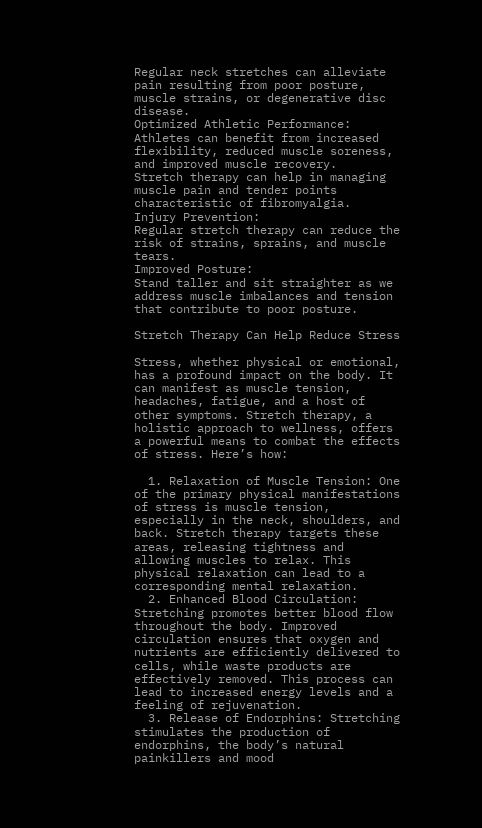Regular neck stretches can alleviate pain resulting from poor posture, muscle strains, or degenerative disc disease.
Optimized Athletic Performance:
Athletes can benefit from increased flexibility, reduced muscle soreness, and improved muscle recovery.
Stretch therapy can help in managing muscle pain and tender points characteristic of fibromyalgia.
Injury Prevention:
Regular stretch therapy can reduce the risk of strains, sprains, and muscle tears.
Improved Posture:
Stand taller and sit straighter as we address muscle imbalances and tension that contribute to poor posture.

Stretch Therapy Can Help Reduce Stress

Stress, whether physical or emotional, has a profound impact on the body. It can manifest as muscle tension, headaches, fatigue, and a host of other symptoms. Stretch therapy, a holistic approach to wellness, offers a powerful means to combat the effects of stress. Here’s how:

  1. Relaxation of Muscle Tension: One of the primary physical manifestations of stress is muscle tension, especially in the neck, shoulders, and back. Stretch therapy targets these areas, releasing tightness and allowing muscles to relax. This physical relaxation can lead to a corresponding mental relaxation.
  2. Enhanced Blood Circulation: Stretching promotes better blood flow throughout the body. Improved circulation ensures that oxygen and nutrients are efficiently delivered to cells, while waste products are effectively removed. This process can lead to increased energy levels and a feeling of rejuvenation.
  3. Release of Endorphins: Stretching stimulates the production of endorphins, the body’s natural painkillers and mood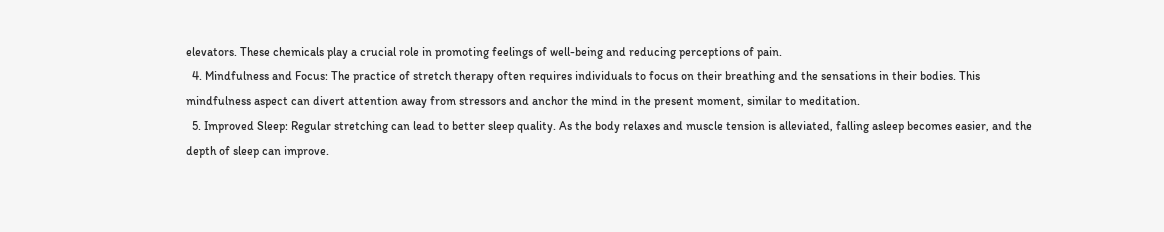elevators. These chemicals play a crucial role in promoting feelings of well-being and reducing perceptions of pain.
  4. Mindfulness and Focus: The practice of stretch therapy often requires individuals to focus on their breathing and the sensations in their bodies. This mindfulness aspect can divert attention away from stressors and anchor the mind in the present moment, similar to meditation.
  5. Improved Sleep: Regular stretching can lead to better sleep quality. As the body relaxes and muscle tension is alleviated, falling asleep becomes easier, and the depth of sleep can improve.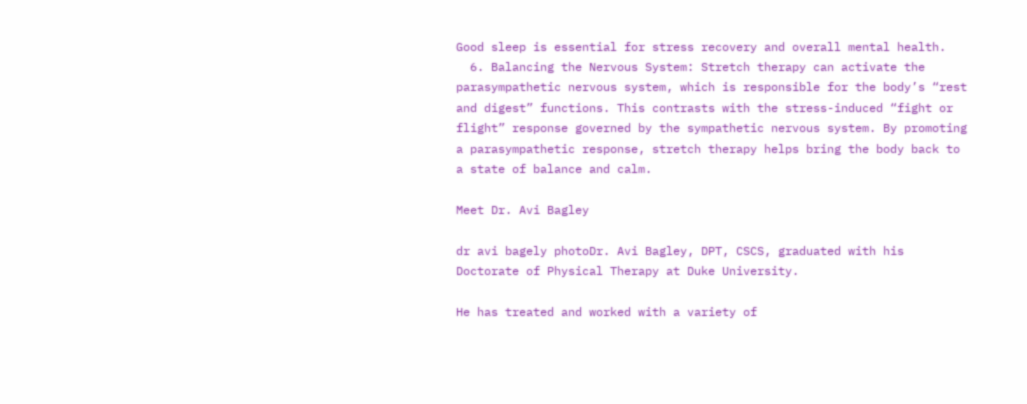Good sleep is essential for stress recovery and overall mental health.
  6. Balancing the Nervous System: Stretch therapy can activate the parasympathetic nervous system, which is responsible for the body’s “rest and digest” functions. This contrasts with the stress-induced “fight or flight” response governed by the sympathetic nervous system. By promoting a parasympathetic response, stretch therapy helps bring the body back to a state of balance and calm.

Meet Dr. Avi Bagley

dr avi bagely photoDr. Avi Bagley, DPT, CSCS, graduated with his Doctorate of Physical Therapy at Duke University.

He has treated and worked with a variety of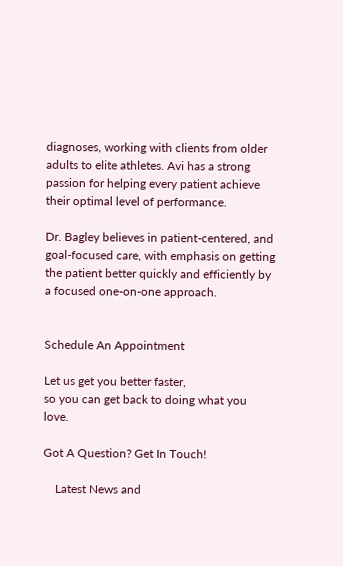diagnoses, working with clients from older adults to elite athletes. Avi has a strong passion for helping every patient achieve their optimal level of performance.

Dr. Bagley believes in patient-centered, and goal-focused care, with emphasis on getting the patient better quickly and efficiently by a focused one-on-one approach.


Schedule An Appointment

Let us get you better faster,
so you can get back to doing what you love.

Got A Question? Get In Touch!

    Latest News and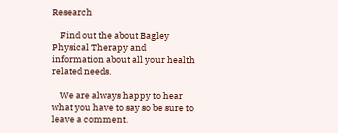Research

    Find out the about Bagley Physical Therapy and information about all your health related needs.

    We are always happy to hear what you have to say so be sure to leave a comment.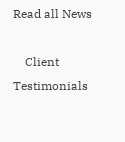Read all News

    Client Testimonials